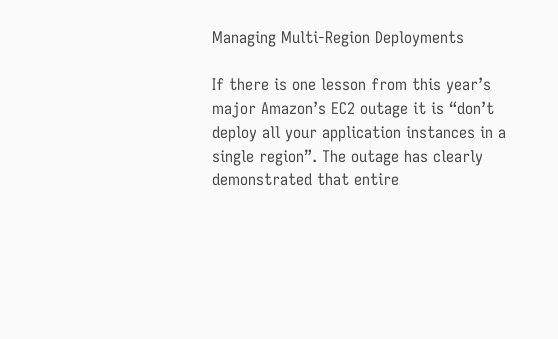Managing Multi-Region Deployments

If there is one lesson from this year’s major Amazon’s EC2 outage it is “don’t deploy all your application instances in a single region”. The outage has clearly demonstrated that entire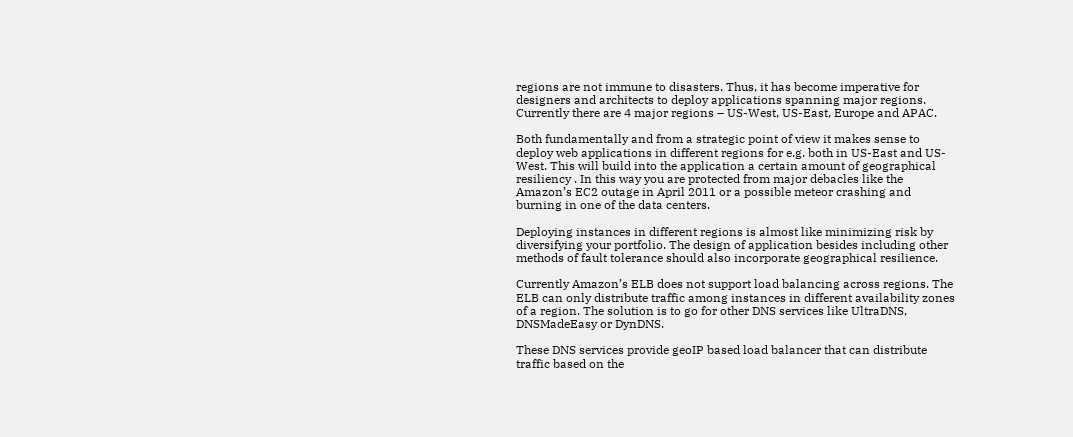regions are not immune to disasters. Thus, it has become imperative for designers and architects to deploy applications spanning major regions. Currently there are 4 major regions – US-West, US-East, Europe and APAC.

Both fundamentally and from a strategic point of view it makes sense to deploy web applications in different regions for e.g. both in US-East and US-West. This will build into the application a certain amount of geographical resiliency . In this way you are protected from major debacles like the Amazon’s EC2 outage in April 2011 or a possible meteor crashing and burning in one of the data centers.

Deploying instances in different regions is almost like minimizing risk by diversifying your portfolio. The design of application besides including other methods of fault tolerance should also incorporate geographical resilience.

Currently Amazon’s ELB does not support load balancing across regions. The ELB can only distribute traffic among instances in different availability zones of a region. The solution is to go for other DNS services like UltraDNS, DNSMadeEasy or DynDNS.

These DNS services provide geoIP based load balancer that can distribute traffic based on the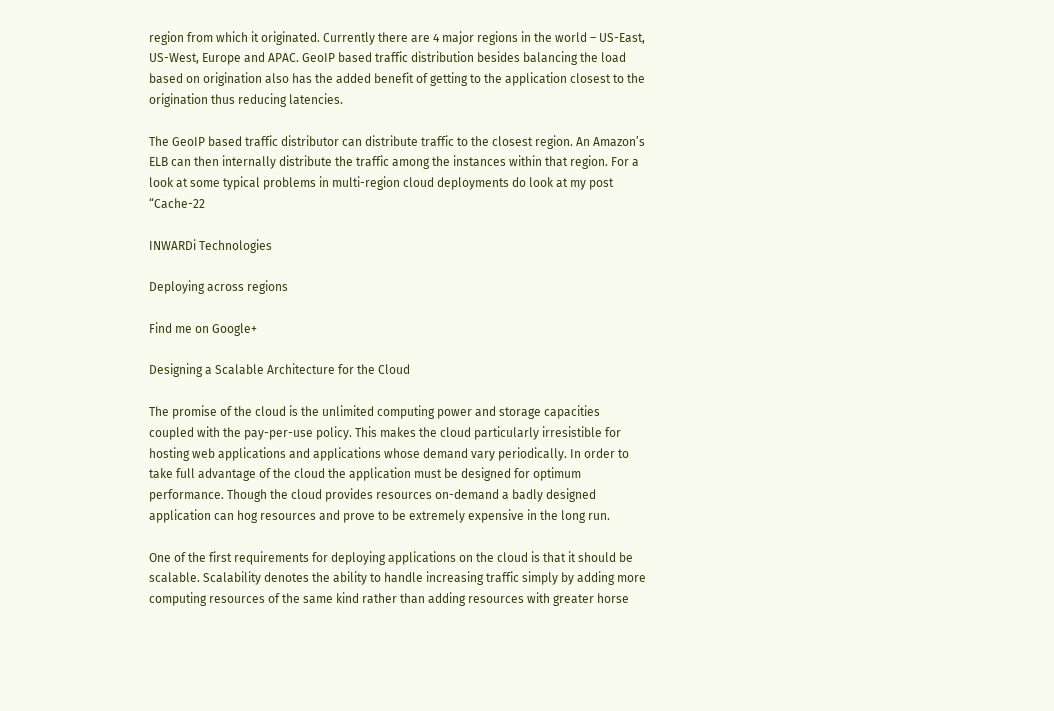region from which it originated. Currently there are 4 major regions in the world – US-East, US-West, Europe and APAC. GeoIP based traffic distribution besides balancing the load based on origination also has the added benefit of getting to the application closest to the origination thus reducing latencies.

The GeoIP based traffic distributor can distribute traffic to the closest region. An Amazon’s ELB can then internally distribute the traffic among the instances within that region. For a look at some typical problems in multi-region cloud deployments do look at my post “Cache-22

INWARDi Technologies

Deploying across regions

Find me on Google+

Designing a Scalable Architecture for the Cloud

The promise of the cloud is the unlimited computing power and storage capacities coupled with the pay-per-use policy. This makes the cloud particularly irresistible for hosting web applications and applications whose demand vary periodically. In order to take full advantage of the cloud the application must be designed for optimum performance. Though the cloud provides resources on-demand a badly designed application can hog resources and prove to be extremely expensive in the long run.

One of the first requirements for deploying applications on the cloud is that it should be scalable. Scalability denotes the ability to handle increasing traffic simply by adding more computing resources of the same kind rather than adding resources with greater horse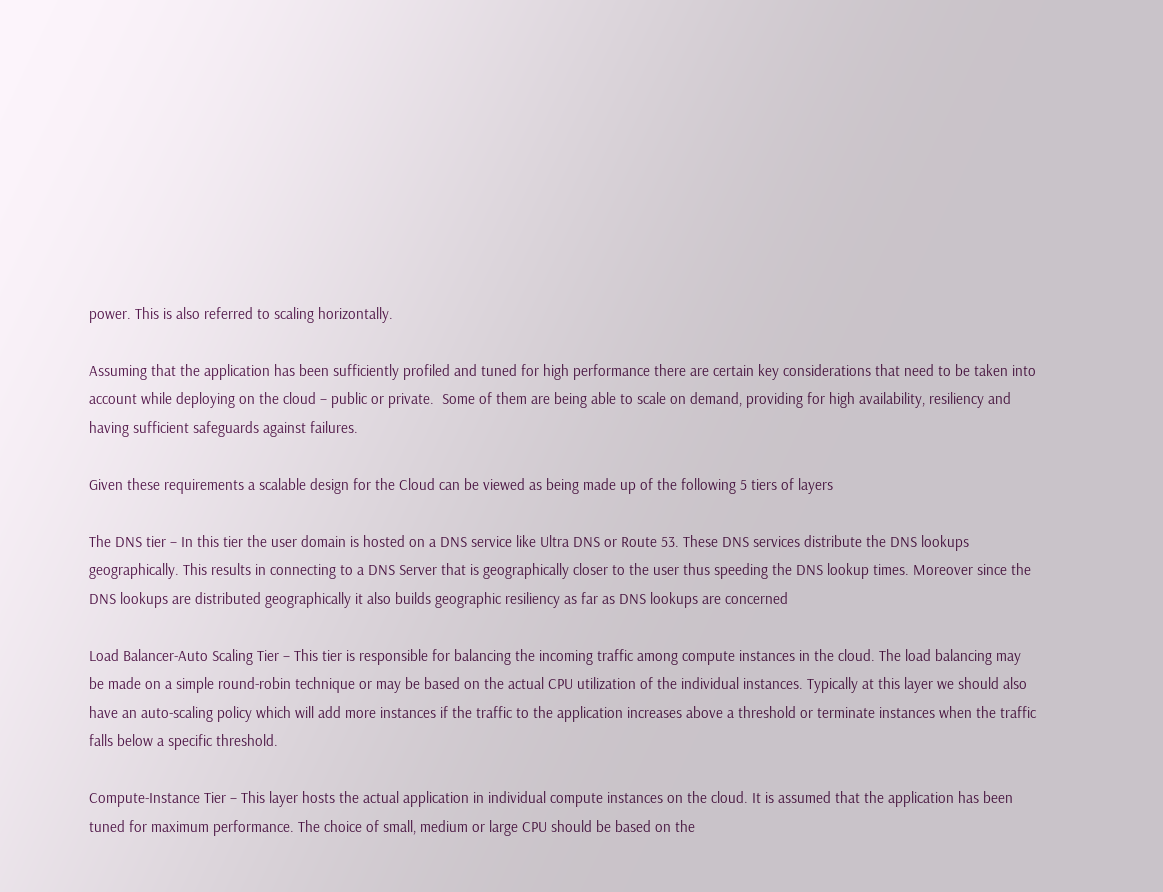power. This is also referred to scaling horizontally.

Assuming that the application has been sufficiently profiled and tuned for high performance there are certain key considerations that need to be taken into account while deploying on the cloud – public or private.  Some of them are being able to scale on demand, providing for high availability, resiliency and having sufficient safeguards against failures.

Given these requirements a scalable design for the Cloud can be viewed as being made up of the following 5 tiers of layers

The DNS tier – In this tier the user domain is hosted on a DNS service like Ultra DNS or Route 53. These DNS services distribute the DNS lookups geographically. This results in connecting to a DNS Server that is geographically closer to the user thus speeding the DNS lookup times. Moreover since the DNS lookups are distributed geographically it also builds geographic resiliency as far as DNS lookups are concerned

Load Balancer-Auto Scaling Tier – This tier is responsible for balancing the incoming traffic among compute instances in the cloud. The load balancing may be made on a simple round-robin technique or may be based on the actual CPU utilization of the individual instances. Typically at this layer we should also have an auto-scaling policy which will add more instances if the traffic to the application increases above a threshold or terminate instances when the traffic falls below a specific threshold.

Compute-Instance Tier – This layer hosts the actual application in individual compute instances on the cloud. It is assumed that the application has been tuned for maximum performance. The choice of small, medium or large CPU should be based on the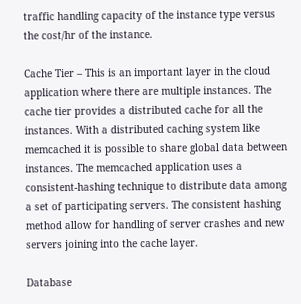traffic handling capacity of the instance type versus the cost/hr of the instance.

Cache Tier – This is an important layer in the cloud application where there are multiple instances. The cache tier provides a distributed cache for all the instances. With a distributed caching system like memcached it is possible to share global data between instances. The memcached application uses a consistent-hashing technique to distribute data among a set of participating servers. The consistent hashing method allow for handling of server crashes and new servers joining into the cache layer.

Database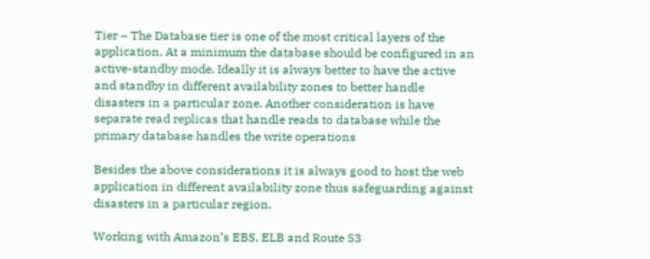Tier – The Database tier is one of the most critical layers of the application. At a minimum the database should be configured in an active-standby mode. Ideally it is always better to have the active and standby in different availability zones to better handle disasters in a particular zone. Another consideration is have separate read replicas that handle reads to database while the primary database handles the write operations

Besides the above considerations it is always good to host the web application in different availability zone thus safeguarding against disasters in a particular region.

Working with Amazon’s EBS, ELB and Route 53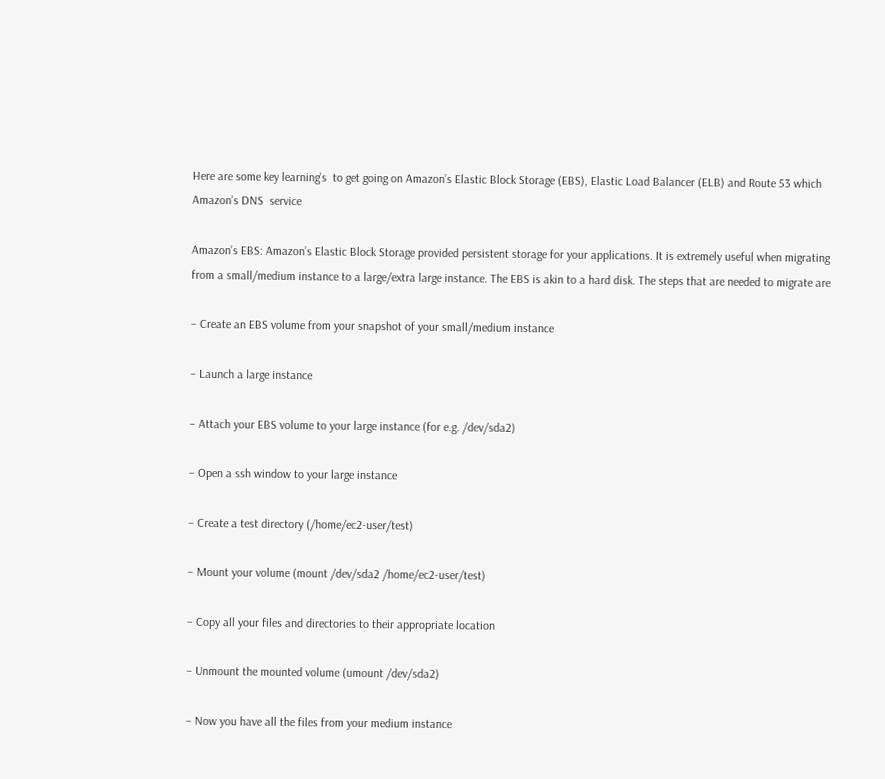Here are some key learning’s  to get going on Amazon’s Elastic Block Storage (EBS), Elastic Load Balancer (ELB) and Route 53 which Amazon’s DNS  service

Amazon’s EBS: Amazon’s Elastic Block Storage provided persistent storage for your applications. It is extremely useful when migrating from a small/medium instance to a large/extra large instance. The EBS is akin to a hard disk. The steps that are needed to migrate are

– Create an EBS volume from your snapshot of your small/medium instance

– Launch a large instance

– Attach your EBS volume to your large instance (for e.g. /dev/sda2)

– Open a ssh window to your large instance

– Create a test directory (/home/ec2-user/test)

– Mount your volume (mount /dev/sda2 /home/ec2-user/test)

– Copy all your files and directories to their appropriate location

– Unmount the mounted volume (umount /dev/sda2)

– Now you have all the files from your medium instance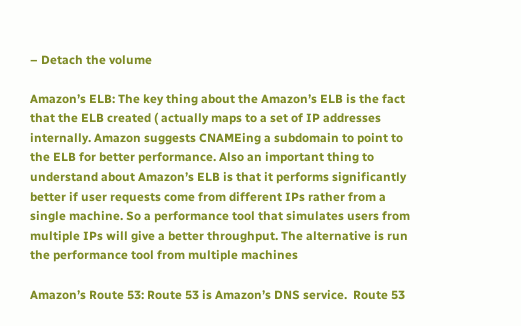– Detach the volume

Amazon’s ELB: The key thing about the Amazon’s ELB is the fact that the ELB created ( actually maps to a set of IP addresses internally. Amazon suggests CNAMEing a subdomain to point to the ELB for better performance. Also an important thing to understand about Amazon’s ELB is that it performs significantly better if user requests come from different IPs rather from a single machine. So a performance tool that simulates users from multiple IPs will give a better throughput. The alternative is run the performance tool from multiple machines

Amazon’s Route 53: Route 53 is Amazon’s DNS service.  Route 53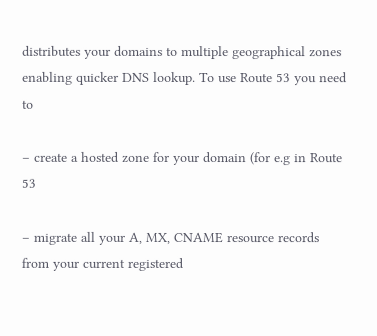distributes your domains to multiple geographical zones enabling quicker DNS lookup. To use Route 53 you need to

– create a hosted zone for your domain (for e.g in Route 53

– migrate all your A, MX, CNAME resource records from your current registered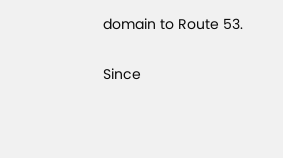domain to Route 53.

Since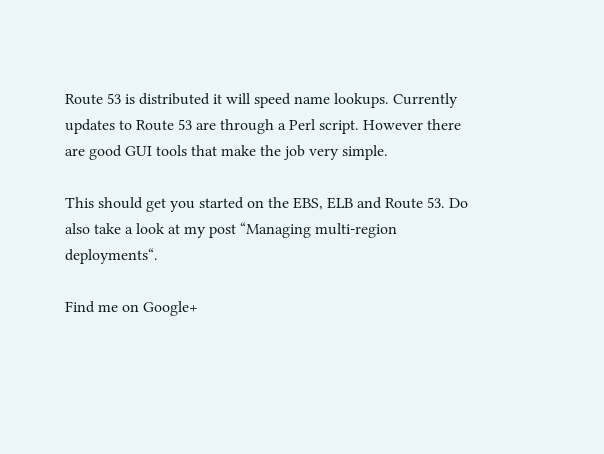Route 53 is distributed it will speed name lookups. Currently updates to Route 53 are through a Perl script. However there are good GUI tools that make the job very simple.

This should get you started on the EBS, ELB and Route 53. Do also take a look at my post “Managing multi-region deployments“.

Find me on Google+